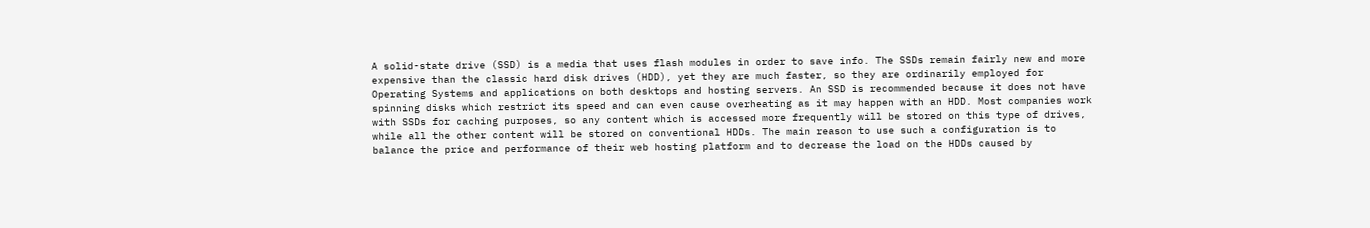A solid-state drive (SSD) is a media that uses flash modules in order to save info. The SSDs remain fairly new and more expensive than the classic hard disk drives (HDD), yet they are much faster, so they are ordinarily employed for Operating Systems and applications on both desktops and hosting servers. An SSD is recommended because it does not have spinning disks which restrict its speed and can even cause overheating as it may happen with an HDD. Most companies work with SSDs for caching purposes, so any content which is accessed more frequently will be stored on this type of drives, while all the other content will be stored on conventional HDDs. The main reason to use such a configuration is to balance the price and performance of their web hosting platform and to decrease the load on the HDDs caused by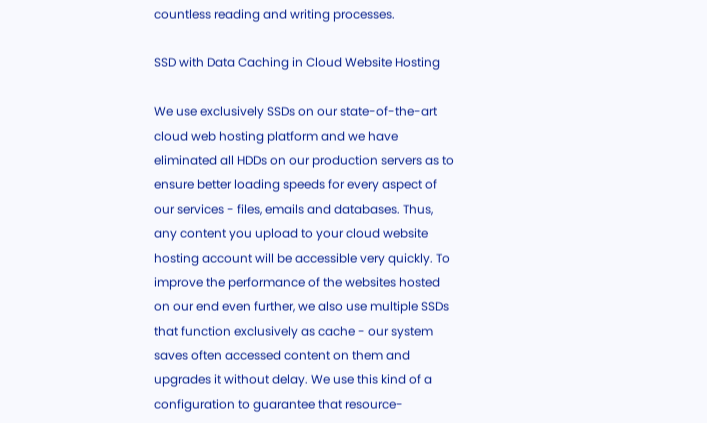countless reading and writing processes.

SSD with Data Caching in Cloud Website Hosting

We use exclusively SSDs on our state-of-the-art cloud web hosting platform and we have eliminated all HDDs on our production servers as to ensure better loading speeds for every aspect of our services - files, emails and databases. Thus, any content you upload to your cloud website hosting account will be accessible very quickly. To improve the performance of the websites hosted on our end even further, we also use multiple SSDs that function exclusively as cache - our system saves often accessed content on them and upgrades it without delay. We use this kind of a configuration to guarantee that resource-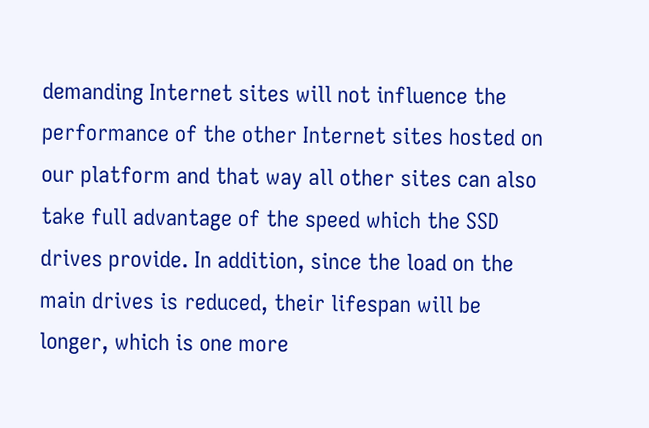demanding Internet sites will not influence the performance of the other Internet sites hosted on our platform and that way all other sites can also take full advantage of the speed which the SSD drives provide. In addition, since the load on the main drives is reduced, their lifespan will be longer, which is one more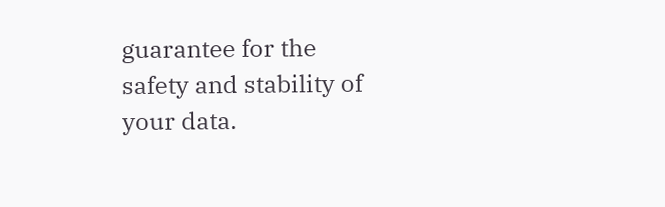guarantee for the safety and stability of your data.